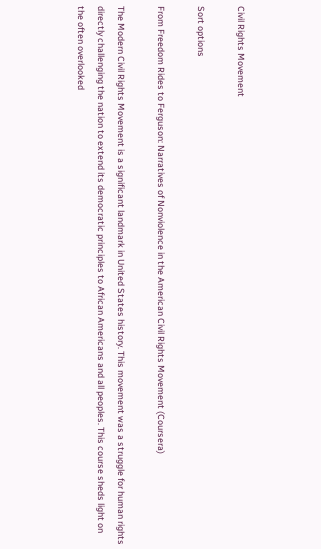Civil Rights Movement

Sort options

From Freedom Rides to Ferguson: Narratives of Nonviolence in the American Civil Rights Movement (Coursera)

The Modern Civil Rights Movement is a significant landmark in United States history. This movement was a struggle for human rights directly challenging the nation to extend its democratic principles to African Americans and all peoples. This course sheds light on the often overlooked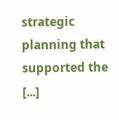strategic planning that supported the [...]